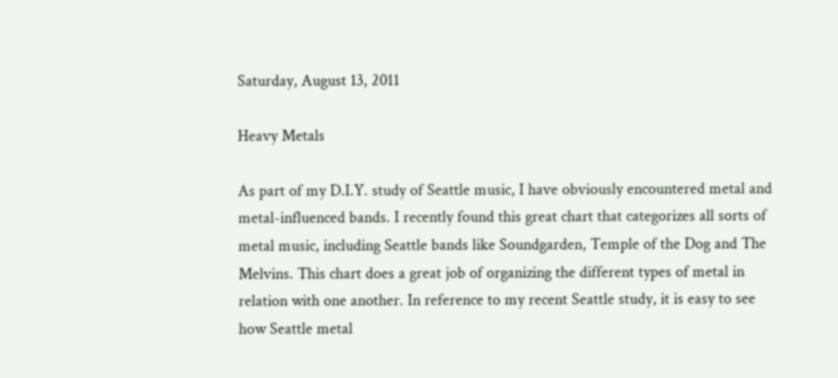Saturday, August 13, 2011

Heavy Metals

As part of my D.I.Y. study of Seattle music, I have obviously encountered metal and metal-influenced bands. I recently found this great chart that categorizes all sorts of metal music, including Seattle bands like Soundgarden, Temple of the Dog and The Melvins. This chart does a great job of organizing the different types of metal in relation with one another. In reference to my recent Seattle study, it is easy to see how Seattle metal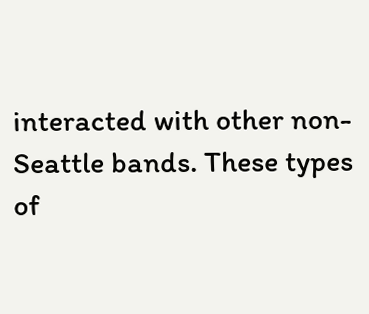interacted with other non-Seattle bands. These types of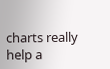charts really help a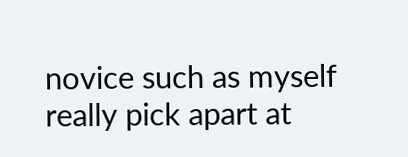novice such as myself really pick apart at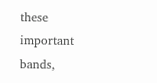these important bands,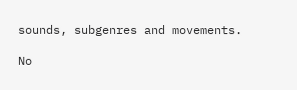sounds, subgenres and movements.

No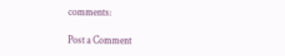comments:

Post a Comment